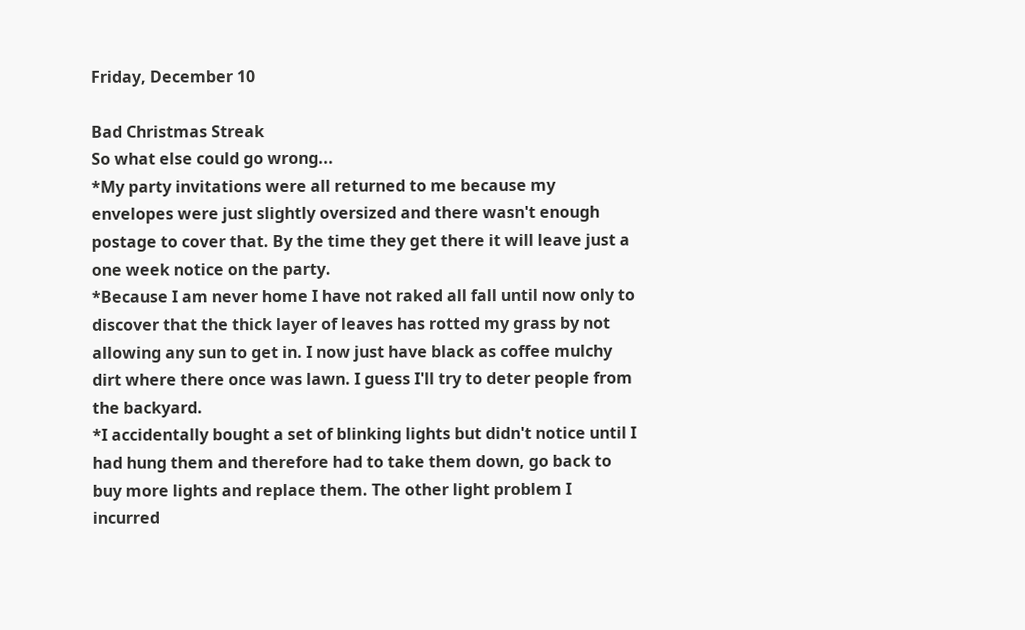Friday, December 10

Bad Christmas Streak
So what else could go wrong...
*My party invitations were all returned to me because my envelopes were just slightly oversized and there wasn't enough postage to cover that. By the time they get there it will leave just a one week notice on the party.
*Because I am never home I have not raked all fall until now only to discover that the thick layer of leaves has rotted my grass by not allowing any sun to get in. I now just have black as coffee mulchy dirt where there once was lawn. I guess I'll try to deter people from the backyard.
*I accidentally bought a set of blinking lights but didn't notice until I had hung them and therefore had to take them down, go back to buy more lights and replace them. The other light problem I incurred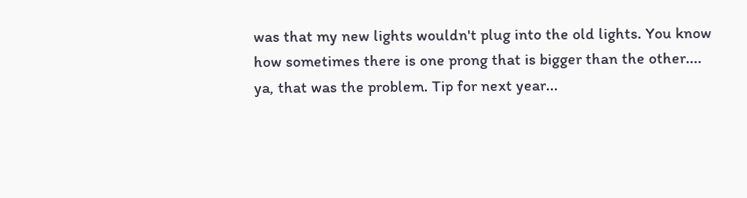was that my new lights wouldn't plug into the old lights. You know how sometimes there is one prong that is bigger than the other.... ya, that was the problem. Tip for next year...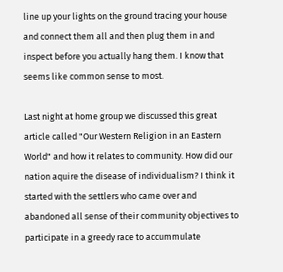line up your lights on the ground tracing your house and connect them all and then plug them in and inspect before you actually hang them. I know that seems like common sense to most.

Last night at home group we discussed this great article called "Our Western Religion in an Eastern World" and how it relates to community. How did our nation aquire the disease of individualism? I think it started with the settlers who came over and abandoned all sense of their community objectives to participate in a greedy race to accummulate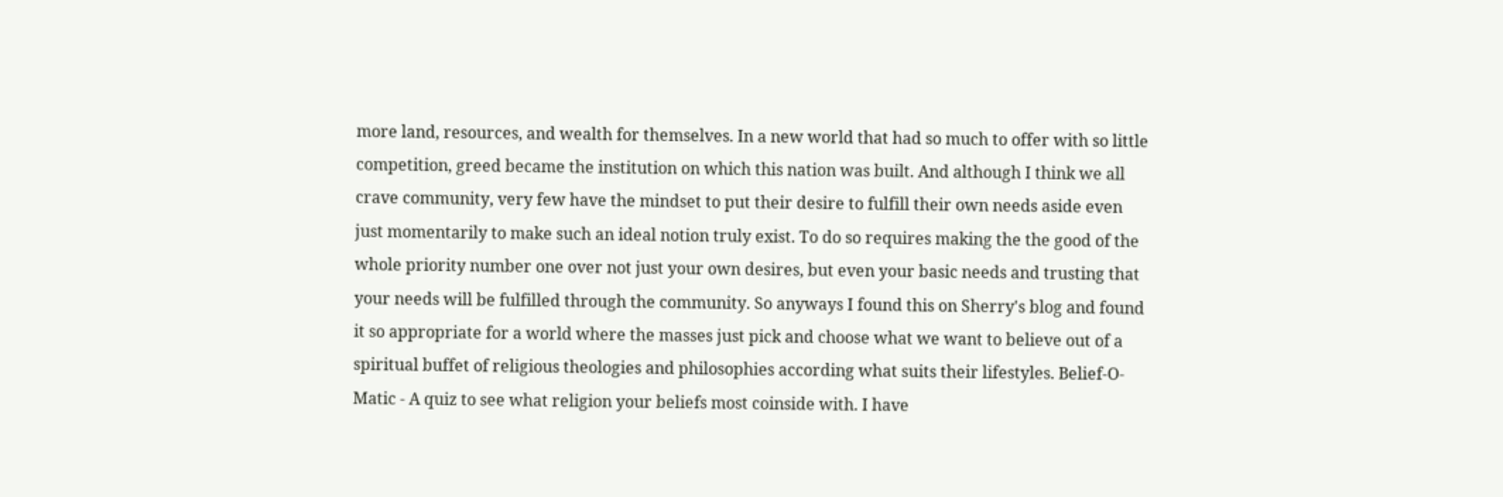more land, resources, and wealth for themselves. In a new world that had so much to offer with so little competition, greed became the institution on which this nation was built. And although I think we all crave community, very few have the mindset to put their desire to fulfill their own needs aside even just momentarily to make such an ideal notion truly exist. To do so requires making the the good of the whole priority number one over not just your own desires, but even your basic needs and trusting that your needs will be fulfilled through the community. So anyways I found this on Sherry's blog and found it so appropriate for a world where the masses just pick and choose what we want to believe out of a spiritual buffet of religious theologies and philosophies according what suits their lifestyles. Belief-O-Matic - A quiz to see what religion your beliefs most coinside with. I have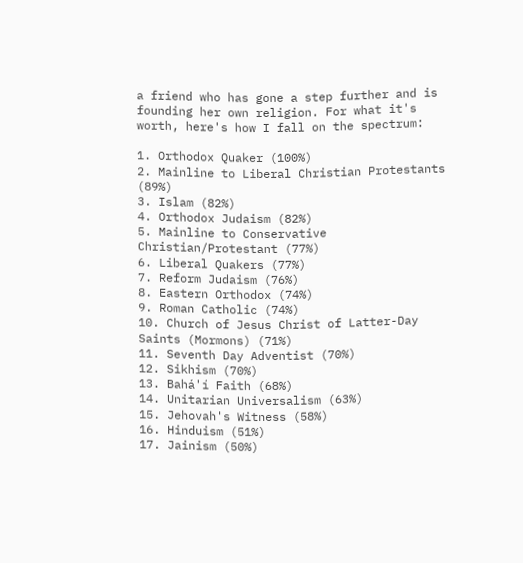a friend who has gone a step further and is founding her own religion. For what it's worth, here's how I fall on the spectrum:

1. Orthodox Quaker (100%)
2. Mainline to Liberal Christian Protestants (89%)
3. Islam (82%)
4. Orthodox Judaism (82%)
5. Mainline to Conservative Christian/Protestant (77%)
6. Liberal Quakers (77%)
7. Reform Judaism (76%)
8. Eastern Orthodox (74%)
9. Roman Catholic (74%)
10. Church of Jesus Christ of Latter-Day Saints (Mormons) (71%)
11. Seventh Day Adventist (70%)
12. Sikhism (70%)
13. Bahá'í Faith (68%)
14. Unitarian Universalism (63%)
15. Jehovah's Witness (58%)
16. Hinduism (51%)
17. Jainism (50%)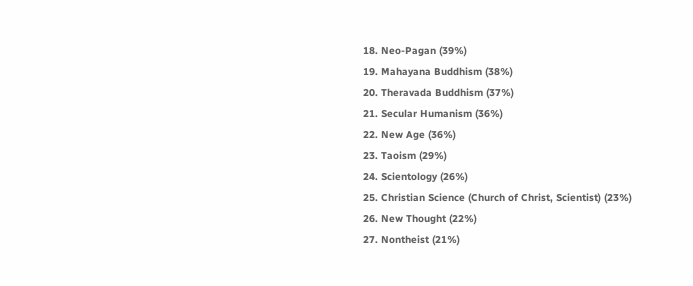18. Neo-Pagan (39%)
19. Mahayana Buddhism (38%)
20. Theravada Buddhism (37%)
21. Secular Humanism (36%)
22. New Age (36%)
23. Taoism (29%)
24. Scientology (26%)
25. Christian Science (Church of Christ, Scientist) (23%)
26. New Thought (22%)
27. Nontheist (21%)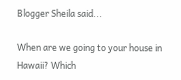Blogger Sheila said...

When are we going to your house in Hawaii? Which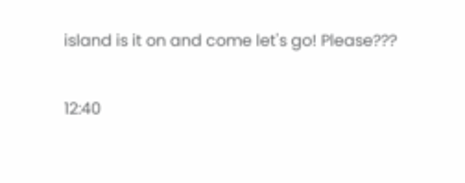island is it on and come let's go! Please???

12:40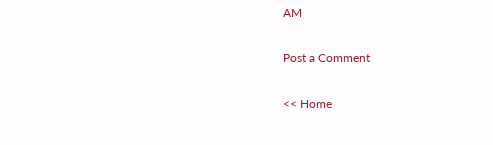AM

Post a Comment

<< Home